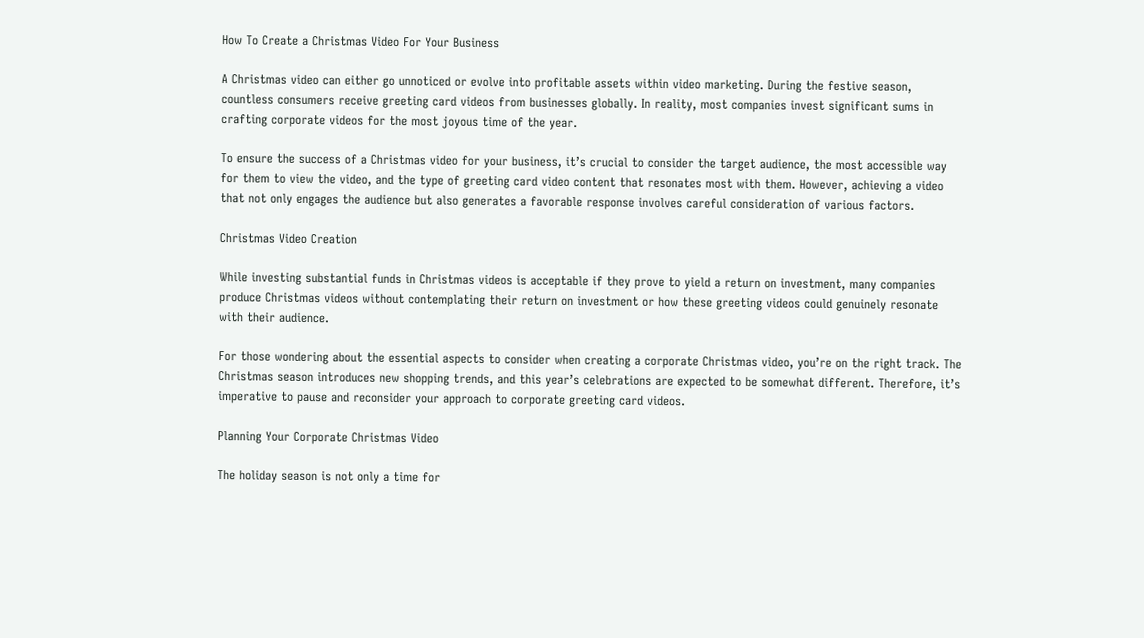How To Create a Christmas Video For Your Business

A Christmas video can either go unnoticed or evolve into profitable assets within video marketing. During the festive season, countless consumers receive greeting card videos from businesses globally. In reality, most companies invest significant sums in crafting corporate videos for the most joyous time of the year.

To ensure the success of a Christmas video for your business, it’s crucial to consider the target audience, the most accessible way for them to view the video, and the type of greeting card video content that resonates most with them. However, achieving a video that not only engages the audience but also generates a favorable response involves careful consideration of various factors.

Christmas Video Creation

While investing substantial funds in Christmas videos is acceptable if they prove to yield a return on investment, many companies produce Christmas videos without contemplating their return on investment or how these greeting videos could genuinely resonate with their audience.

For those wondering about the essential aspects to consider when creating a corporate Christmas video, you’re on the right track. The Christmas season introduces new shopping trends, and this year’s celebrations are expected to be somewhat different. Therefore, it’s imperative to pause and reconsider your approach to corporate greeting card videos.

Planning Your Corporate Christmas Video

The holiday season is not only a time for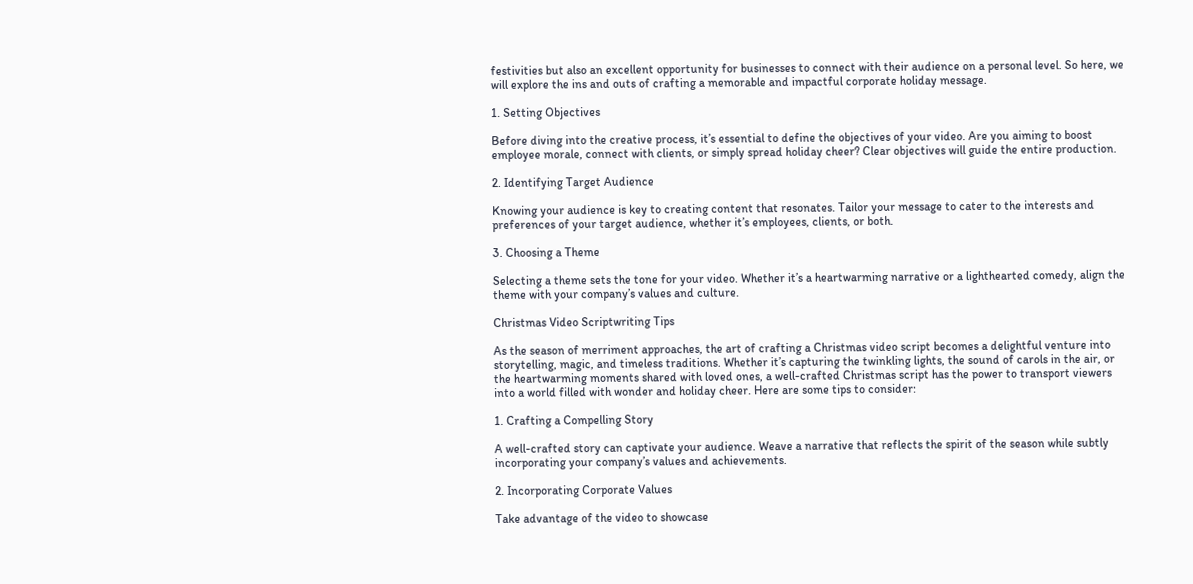festivities but also an excellent opportunity for businesses to connect with their audience on a personal level. So here, we will explore the ins and outs of crafting a memorable and impactful corporate holiday message.

1. Setting Objectives

Before diving into the creative process, it’s essential to define the objectives of your video. Are you aiming to boost employee morale, connect with clients, or simply spread holiday cheer? Clear objectives will guide the entire production.

2. Identifying Target Audience

Knowing your audience is key to creating content that resonates. Tailor your message to cater to the interests and preferences of your target audience, whether it’s employees, clients, or both.

3. Choosing a Theme

Selecting a theme sets the tone for your video. Whether it’s a heartwarming narrative or a lighthearted comedy, align the theme with your company’s values and culture.

Christmas Video Scriptwriting Tips

As the season of merriment approaches, the art of crafting a Christmas video script becomes a delightful venture into storytelling, magic, and timeless traditions. Whether it’s capturing the twinkling lights, the sound of carols in the air, or the heartwarming moments shared with loved ones, a well-crafted Christmas script has the power to transport viewers into a world filled with wonder and holiday cheer. Here are some tips to consider:

1. Crafting a Compelling Story

A well-crafted story can captivate your audience. Weave a narrative that reflects the spirit of the season while subtly incorporating your company’s values and achievements.

2. Incorporating Corporate Values

Take advantage of the video to showcase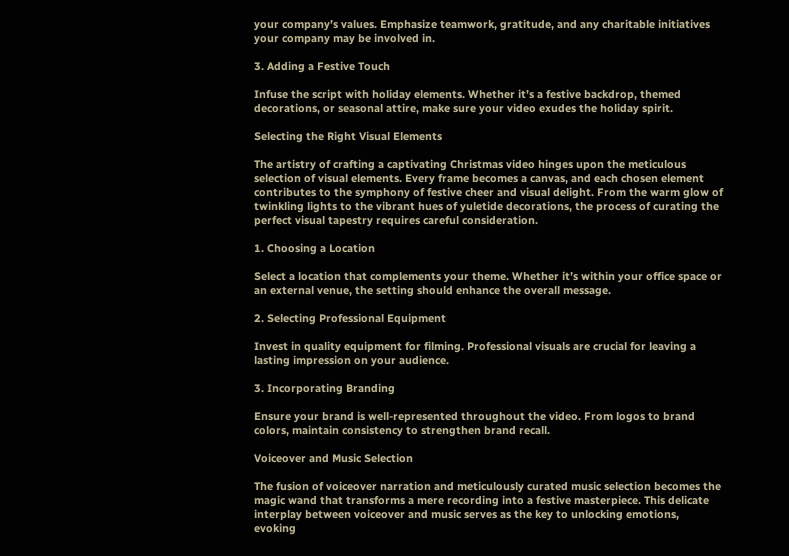your company’s values. Emphasize teamwork, gratitude, and any charitable initiatives your company may be involved in.

3. Adding a Festive Touch

Infuse the script with holiday elements. Whether it’s a festive backdrop, themed decorations, or seasonal attire, make sure your video exudes the holiday spirit.

Selecting the Right Visual Elements

The artistry of crafting a captivating Christmas video hinges upon the meticulous selection of visual elements. Every frame becomes a canvas, and each chosen element contributes to the symphony of festive cheer and visual delight. From the warm glow of twinkling lights to the vibrant hues of yuletide decorations, the process of curating the perfect visual tapestry requires careful consideration.

1. Choosing a Location

Select a location that complements your theme. Whether it’s within your office space or an external venue, the setting should enhance the overall message.

2. Selecting Professional Equipment

Invest in quality equipment for filming. Professional visuals are crucial for leaving a lasting impression on your audience.

3. Incorporating Branding

Ensure your brand is well-represented throughout the video. From logos to brand colors, maintain consistency to strengthen brand recall.

Voiceover and Music Selection

The fusion of voiceover narration and meticulously curated music selection becomes the magic wand that transforms a mere recording into a festive masterpiece. This delicate interplay between voiceover and music serves as the key to unlocking emotions, evoking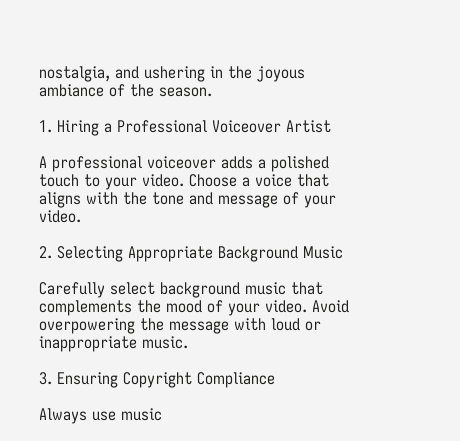nostalgia, and ushering in the joyous ambiance of the season.

1. Hiring a Professional Voiceover Artist

A professional voiceover adds a polished touch to your video. Choose a voice that aligns with the tone and message of your video.

2. Selecting Appropriate Background Music

Carefully select background music that complements the mood of your video. Avoid overpowering the message with loud or inappropriate music.

3. Ensuring Copyright Compliance

Always use music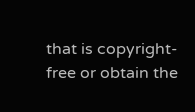that is copyright-free or obtain the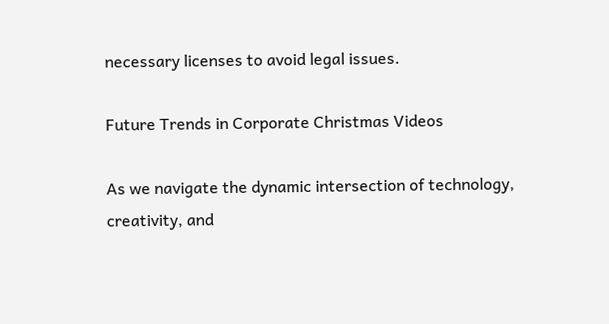necessary licenses to avoid legal issues.

Future Trends in Corporate Christmas Videos

As we navigate the dynamic intersection of technology, creativity, and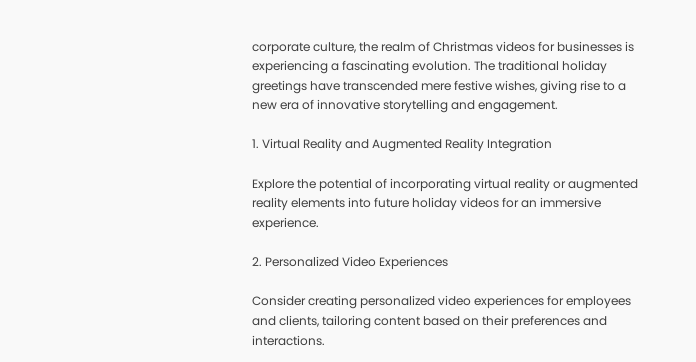corporate culture, the realm of Christmas videos for businesses is experiencing a fascinating evolution. The traditional holiday greetings have transcended mere festive wishes, giving rise to a new era of innovative storytelling and engagement.

1. Virtual Reality and Augmented Reality Integration

Explore the potential of incorporating virtual reality or augmented reality elements into future holiday videos for an immersive experience.

2. Personalized Video Experiences

Consider creating personalized video experiences for employees and clients, tailoring content based on their preferences and interactions.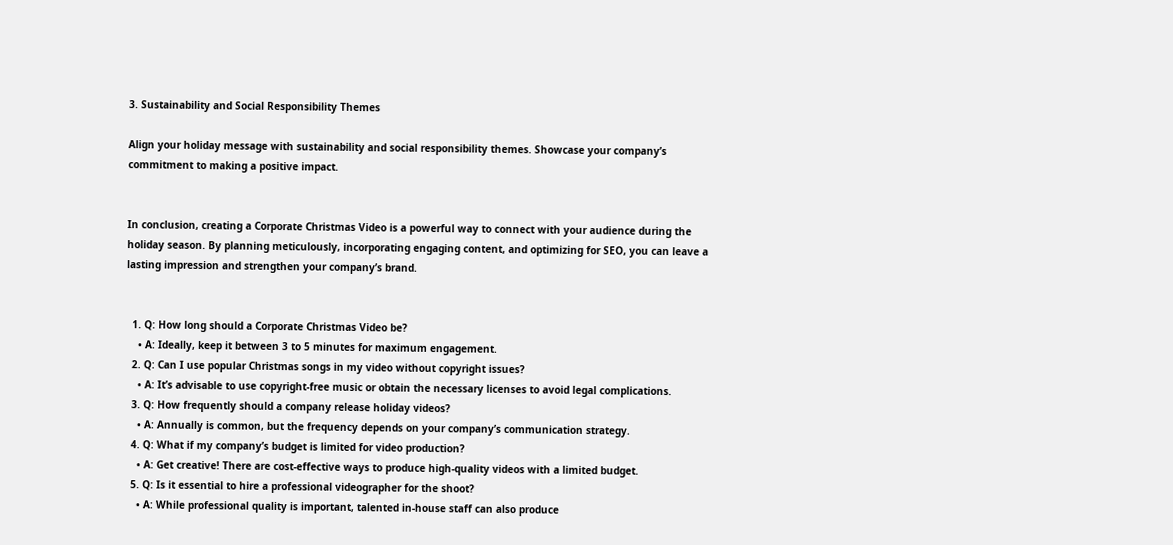3. Sustainability and Social Responsibility Themes

Align your holiday message with sustainability and social responsibility themes. Showcase your company’s commitment to making a positive impact.


In conclusion, creating a Corporate Christmas Video is a powerful way to connect with your audience during the holiday season. By planning meticulously, incorporating engaging content, and optimizing for SEO, you can leave a lasting impression and strengthen your company’s brand.


  1. Q: How long should a Corporate Christmas Video be?
    • A: Ideally, keep it between 3 to 5 minutes for maximum engagement.
  2. Q: Can I use popular Christmas songs in my video without copyright issues?
    • A: It’s advisable to use copyright-free music or obtain the necessary licenses to avoid legal complications.
  3. Q: How frequently should a company release holiday videos?
    • A: Annually is common, but the frequency depends on your company’s communication strategy.
  4. Q: What if my company’s budget is limited for video production?
    • A: Get creative! There are cost-effective ways to produce high-quality videos with a limited budget.
  5. Q: Is it essential to hire a professional videographer for the shoot?
    • A: While professional quality is important, talented in-house staff can also produce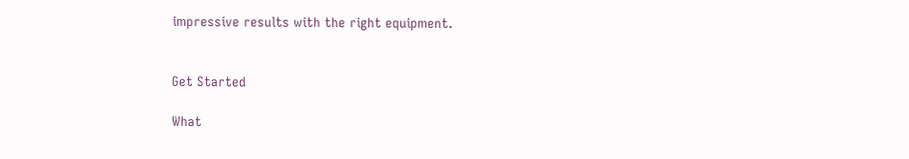impressive results with the right equipment.


Get Started

What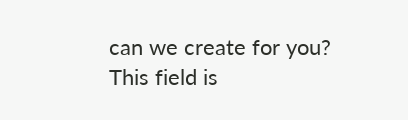can we create for you?
This field is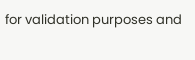for validation purposes and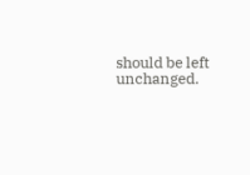should be left unchanged.